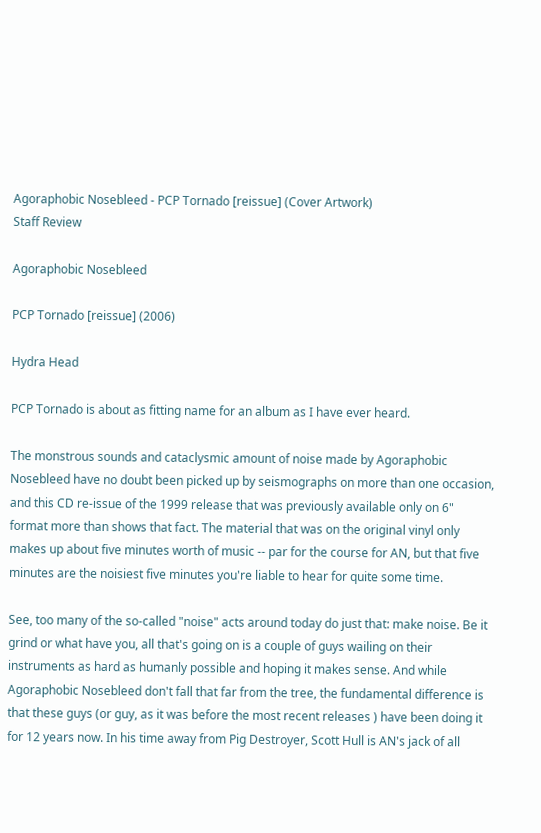Agoraphobic Nosebleed - PCP Tornado [reissue] (Cover Artwork)
Staff Review

Agoraphobic Nosebleed

PCP Tornado [reissue] (2006)

Hydra Head

PCP Tornado is about as fitting name for an album as I have ever heard.

The monstrous sounds and cataclysmic amount of noise made by Agoraphobic Nosebleed have no doubt been picked up by seismographs on more than one occasion, and this CD re-issue of the 1999 release that was previously available only on 6" format more than shows that fact. The material that was on the original vinyl only makes up about five minutes worth of music -- par for the course for AN, but that five minutes are the noisiest five minutes you're liable to hear for quite some time.

See, too many of the so-called "noise" acts around today do just that: make noise. Be it grind or what have you, all that's going on is a couple of guys wailing on their instruments as hard as humanly possible and hoping it makes sense. And while Agoraphobic Nosebleed don't fall that far from the tree, the fundamental difference is that these guys (or guy, as it was before the most recent releases ) have been doing it for 12 years now. In his time away from Pig Destroyer, Scott Hull is AN's jack of all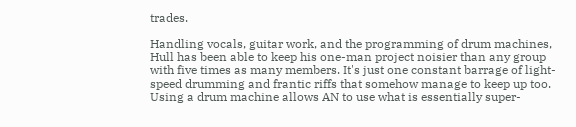trades.

Handling vocals, guitar work, and the programming of drum machines, Hull has been able to keep his one-man project noisier than any group with five times as many members. It's just one constant barrage of light-speed drumming and frantic riffs that somehow manage to keep up too. Using a drum machine allows AN to use what is essentially super-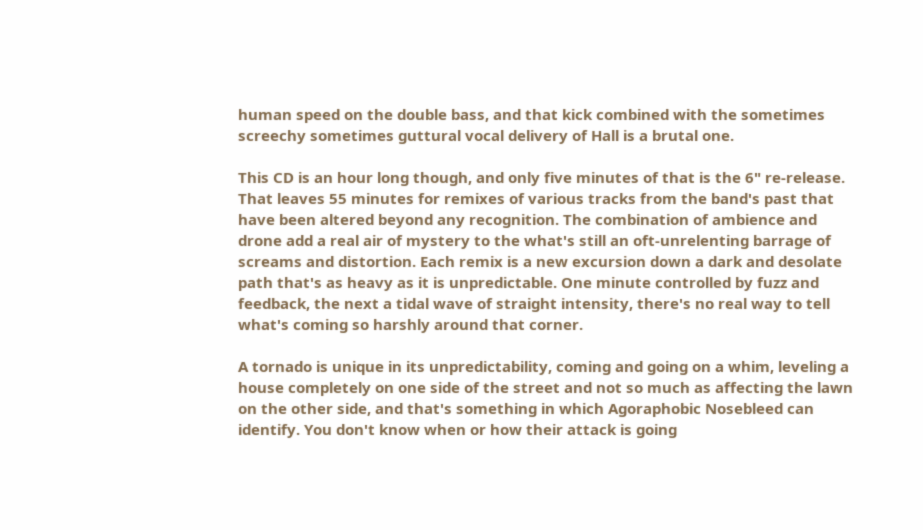human speed on the double bass, and that kick combined with the sometimes screechy sometimes guttural vocal delivery of Hall is a brutal one.

This CD is an hour long though, and only five minutes of that is the 6" re-release. That leaves 55 minutes for remixes of various tracks from the band's past that have been altered beyond any recognition. The combination of ambience and drone add a real air of mystery to the what's still an oft-unrelenting barrage of screams and distortion. Each remix is a new excursion down a dark and desolate path that's as heavy as it is unpredictable. One minute controlled by fuzz and feedback, the next a tidal wave of straight intensity, there's no real way to tell what's coming so harshly around that corner.

A tornado is unique in its unpredictability, coming and going on a whim, leveling a house completely on one side of the street and not so much as affecting the lawn on the other side, and that's something in which Agoraphobic Nosebleed can identify. You don't know when or how their attack is going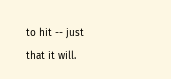to hit -- just that it will.